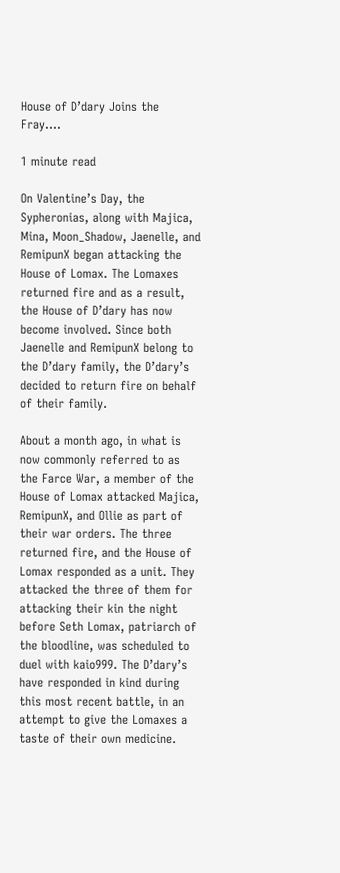House of D’dary Joins the Fray….

1 minute read

On Valentine’s Day, the Sypheronias, along with Majica, Mina, Moon_Shadow, Jaenelle, and RemipunX began attacking the House of Lomax. The Lomaxes returned fire and as a result, the House of D’dary has now become involved. Since both Jaenelle and RemipunX belong to the D’dary family, the D’dary’s decided to return fire on behalf of their family.

About a month ago, in what is now commonly referred to as the Farce War, a member of the House of Lomax attacked Majica, RemipunX, and Ollie as part of their war orders. The three returned fire, and the House of Lomax responded as a unit. They attacked the three of them for attacking their kin the night before Seth Lomax, patriarch of the bloodline, was scheduled to duel with kaio999. The D’dary’s have responded in kind during this most recent battle, in an attempt to give the Lomaxes a taste of their own medicine.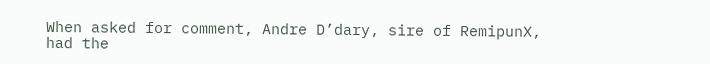When asked for comment, Andre D’dary, sire of RemipunX, had the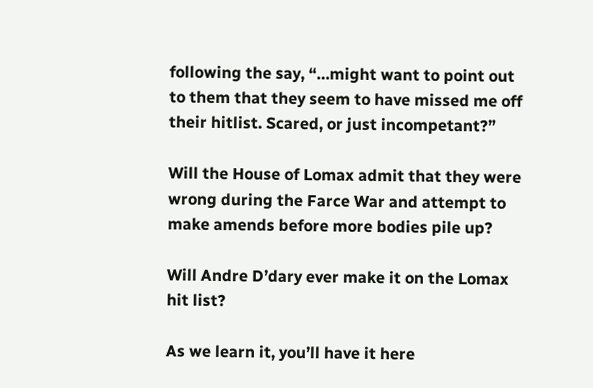following the say, “…might want to point out to them that they seem to have missed me off their hitlist. Scared, or just incompetant?”

Will the House of Lomax admit that they were wrong during the Farce War and attempt to make amends before more bodies pile up?

Will Andre D’dary ever make it on the Lomax hit list?

As we learn it, you’ll have it here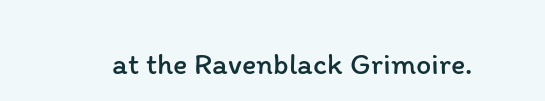at the Ravenblack Grimoire.